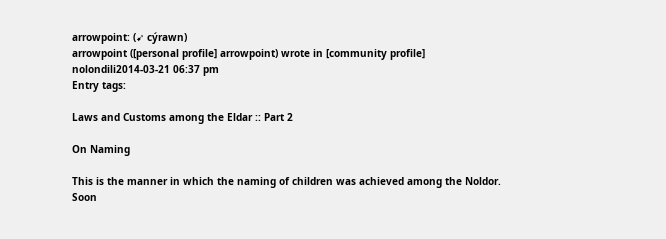arrowpoint: (➹ cýrawn)
arrowpoint ([personal profile] arrowpoint) wrote in [community profile] nolondili2014-03-21 06:37 pm
Entry tags:

Laws and Customs among the Eldar :: Part 2

On Naming

This is the manner in which the naming of children was achieved among the Noldor. Soon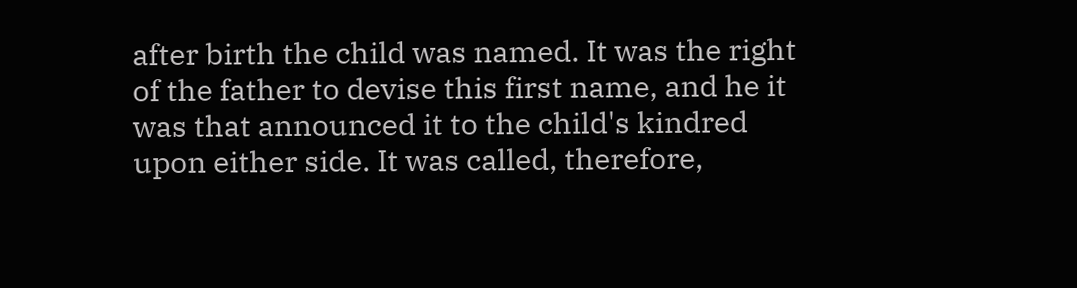after birth the child was named. It was the right of the father to devise this first name, and he it was that announced it to the child's kindred upon either side. It was called, therefore,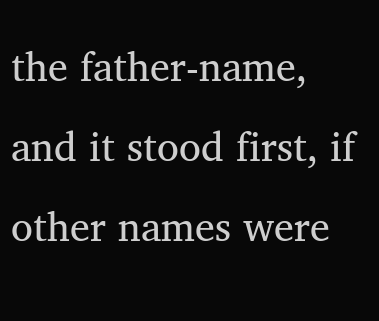the father-name, and it stood first, if other names were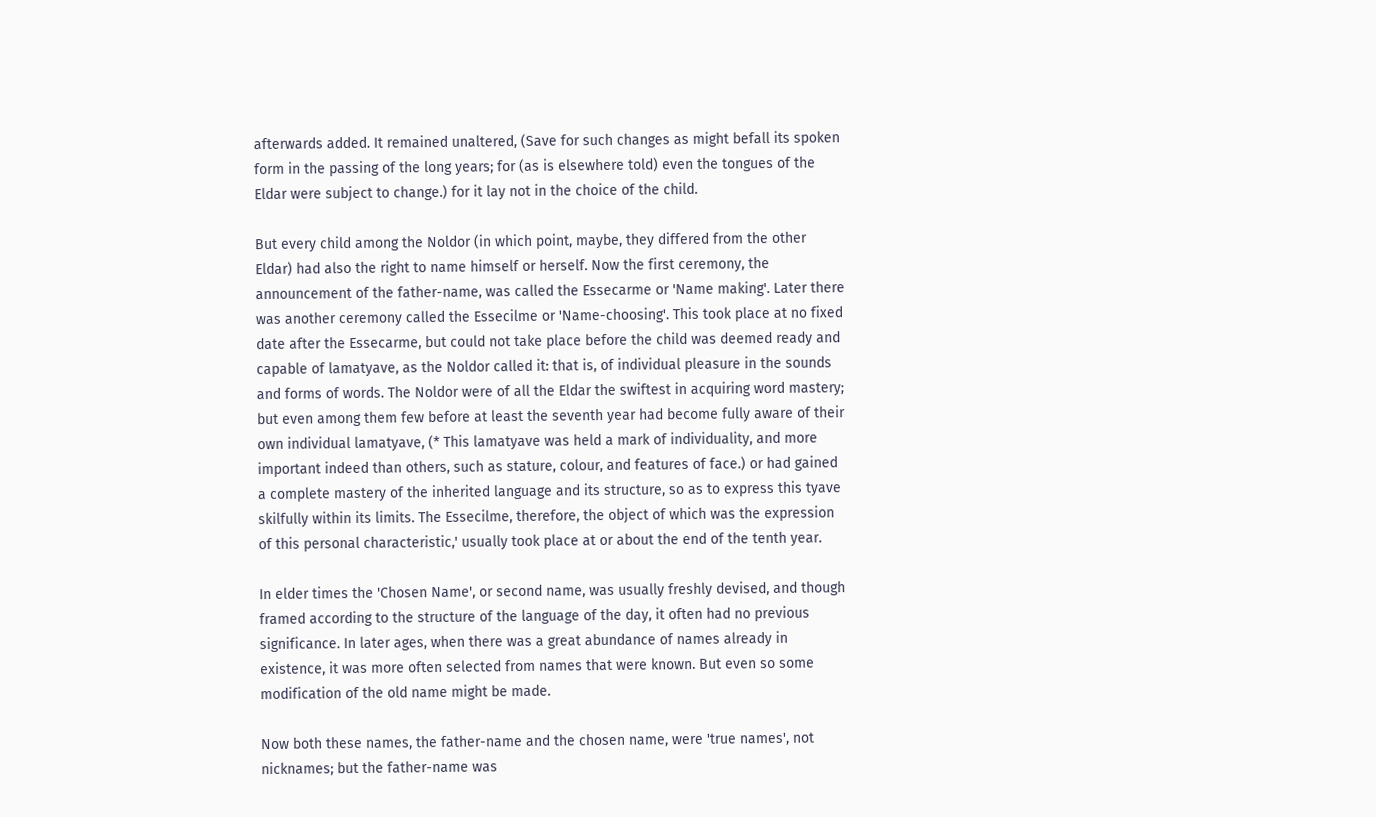afterwards added. It remained unaltered, (Save for such changes as might befall its spoken form in the passing of the long years; for (as is elsewhere told) even the tongues of the Eldar were subject to change.) for it lay not in the choice of the child.

But every child among the Noldor (in which point, maybe, they differed from the other Eldar) had also the right to name himself or herself. Now the first ceremony, the announcement of the father-name, was called the Essecarme or 'Name making'. Later there was another ceremony called the Essecilme or 'Name-choosing'. This took place at no fixed date after the Essecarme, but could not take place before the child was deemed ready and capable of lamatyave, as the Noldor called it: that is, of individual pleasure in the sounds and forms of words. The Noldor were of all the Eldar the swiftest in acquiring word mastery; but even among them few before at least the seventh year had become fully aware of their own individual lamatyave, (* This lamatyave was held a mark of individuality, and more important indeed than others, such as stature, colour, and features of face.) or had gained a complete mastery of the inherited language and its structure, so as to express this tyave skilfully within its limits. The Essecilme, therefore, the object of which was the expression of this personal characteristic,' usually took place at or about the end of the tenth year.

In elder times the 'Chosen Name', or second name, was usually freshly devised, and though framed according to the structure of the language of the day, it often had no previous significance. In later ages, when there was a great abundance of names already in existence, it was more often selected from names that were known. But even so some modification of the old name might be made.

Now both these names, the father-name and the chosen name, were 'true names', not nicknames; but the father-name was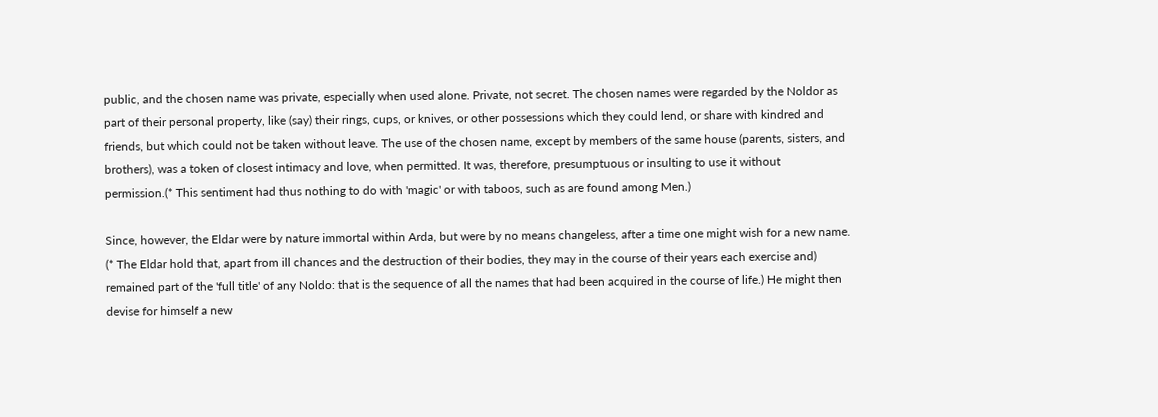public, and the chosen name was private, especially when used alone. Private, not secret. The chosen names were regarded by the Noldor as part of their personal property, like (say) their rings, cups, or knives, or other possessions which they could lend, or share with kindred and friends, but which could not be taken without leave. The use of the chosen name, except by members of the same house (parents, sisters, and brothers), was a token of closest intimacy and love, when permitted. It was, therefore, presumptuous or insulting to use it without permission.(* This sentiment had thus nothing to do with 'magic' or with taboos, such as are found among Men.)

Since, however, the Eldar were by nature immortal within Arda, but were by no means changeless, after a time one might wish for a new name. (* The Eldar hold that, apart from ill chances and the destruction of their bodies, they may in the course of their years each exercise and) remained part of the 'full title' of any Noldo: that is the sequence of all the names that had been acquired in the course of life.) He might then devise for himself a new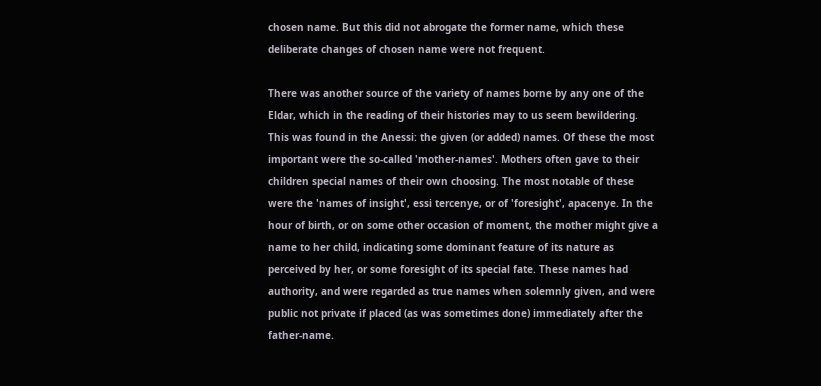chosen name. But this did not abrogate the former name, which these deliberate changes of chosen name were not frequent.

There was another source of the variety of names borne by any one of the Eldar, which in the reading of their histories may to us seem bewildering. This was found in the Anessi: the given (or added) names. Of these the most important were the so-called 'mother-names'. Mothers often gave to their children special names of their own choosing. The most notable of these were the 'names of insight', essi tercenye, or of 'foresight', apacenye. In the hour of birth, or on some other occasion of moment, the mother might give a name to her child, indicating some dominant feature of its nature as perceived by her, or some foresight of its special fate. These names had authority, and were regarded as true names when solemnly given, and were public not private if placed (as was sometimes done) immediately after the father-name.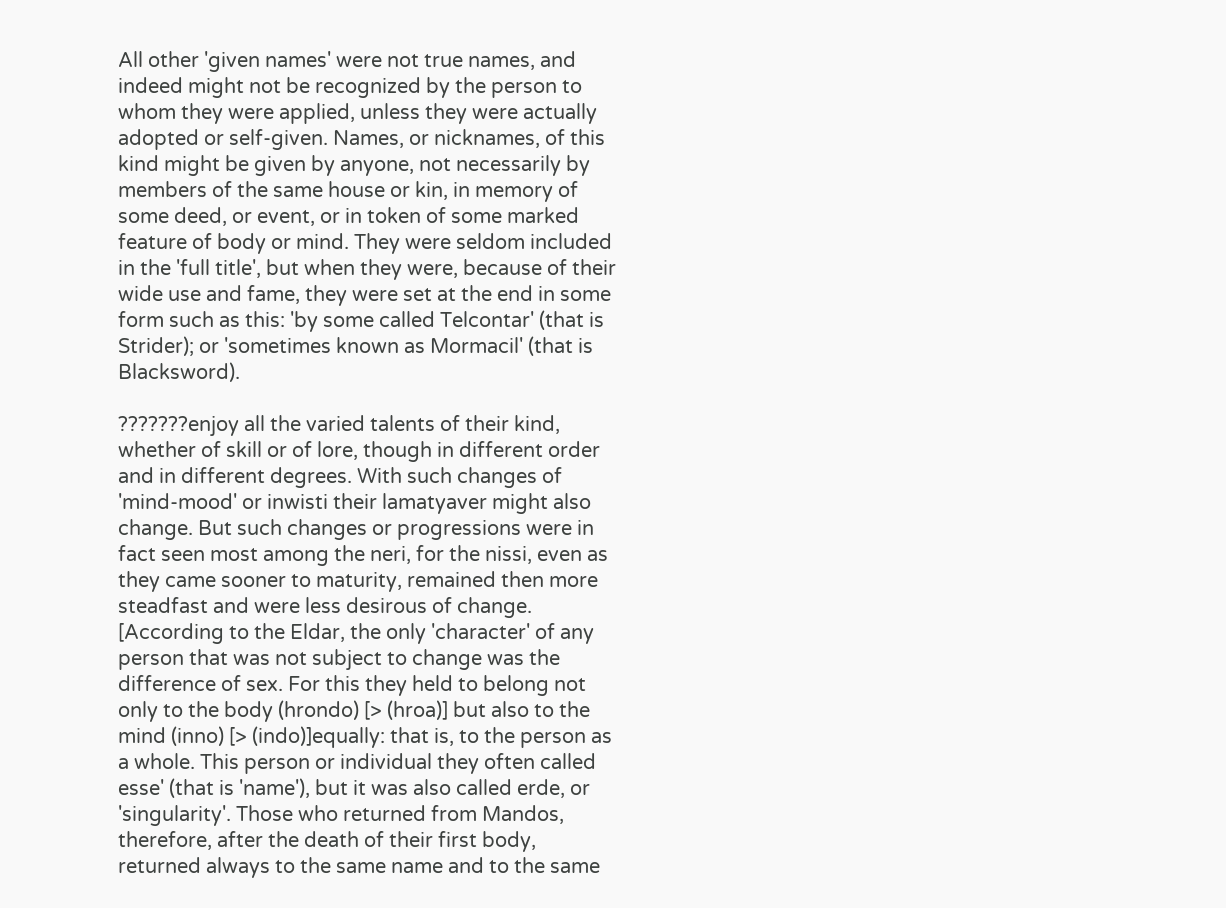All other 'given names' were not true names, and indeed might not be recognized by the person to whom they were applied, unless they were actually adopted or self-given. Names, or nicknames, of this kind might be given by anyone, not necessarily by members of the same house or kin, in memory of some deed, or event, or in token of some marked feature of body or mind. They were seldom included in the 'full title', but when they were, because of their wide use and fame, they were set at the end in some form such as this: 'by some called Telcontar' (that is Strider); or 'sometimes known as Mormacil' (that is Blacksword).

???????enjoy all the varied talents of their kind, whether of skill or of lore, though in different order and in different degrees. With such changes of 'mind-mood' or inwisti their lamatyaver might also change. But such changes or progressions were in fact seen most among the neri, for the nissi, even as they came sooner to maturity, remained then more steadfast and were less desirous of change. [According to the Eldar, the only 'character' of any person that was not subject to change was the difference of sex. For this they held to belong not only to the body (hrondo) [> (hroa)] but also to the mind (inno) [> (indo)]equally: that is, to the person as a whole. This person or individual they often called esse' (that is 'name'), but it was also called erde, or 'singularity'. Those who returned from Mandos, therefore, after the death of their first body, returned always to the same name and to the same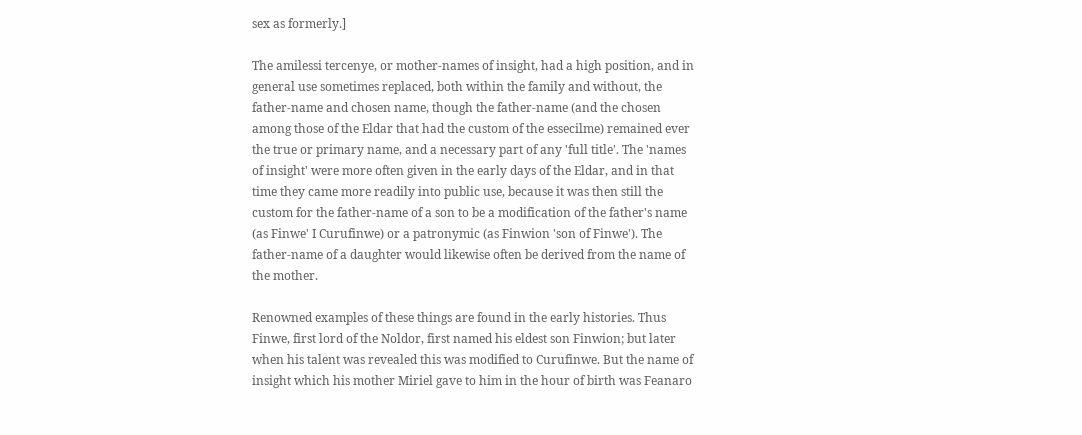sex as formerly.]

The amilessi tercenye, or mother-names of insight, had a high position, and in general use sometimes replaced, both within the family and without, the father-name and chosen name, though the father-name (and the chosen among those of the Eldar that had the custom of the essecilme) remained ever the true or primary name, and a necessary part of any 'full title'. The 'names of insight' were more often given in the early days of the Eldar, and in that time they came more readily into public use, because it was then still the custom for the father-name of a son to be a modification of the father's name (as Finwe' I Curufinwe) or a patronymic (as Finwion 'son of Finwe'). The father-name of a daughter would likewise often be derived from the name of the mother.

Renowned examples of these things are found in the early histories. Thus Finwe, first lord of the Noldor, first named his eldest son Finwion; but later when his talent was revealed this was modified to Curufinwe. But the name of insight which his mother Miriel gave to him in the hour of birth was Feanaro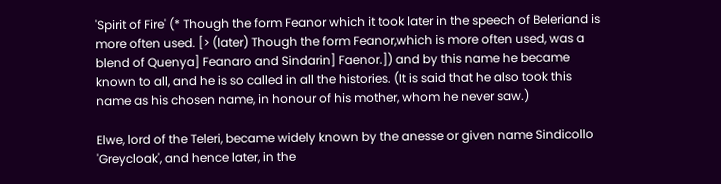'Spirit of Fire' (* Though the form Feanor which it took later in the speech of Beleriand is more often used. [> (later) Though the form Feanor,which is more often used, was a blend of Quenya] Feanaro and Sindarin] Faenor.]) and by this name he became known to all, and he is so called in all the histories. (It is said that he also took this name as his chosen name, in honour of his mother, whom he never saw.)

Elwe, lord of the Teleri, became widely known by the anesse or given name Sindicollo 'Greycloak', and hence later, in the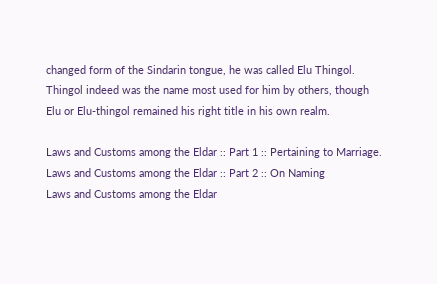changed form of the Sindarin tongue, he was called Elu Thingol. Thingol indeed was the name most used for him by others, though Elu or Elu-thingol remained his right title in his own realm.

Laws and Customs among the Eldar :: Part 1 :: Pertaining to Marriage.
Laws and Customs among the Eldar :: Part 2 :: On Naming
Laws and Customs among the Eldar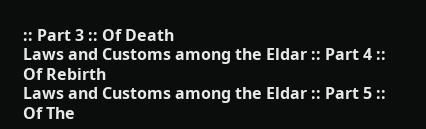:: Part 3 :: Of Death
Laws and Customs among the Eldar :: Part 4 :: Of Rebirth
Laws and Customs among the Eldar :: Part 5 :: Of The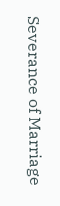Severance of Marriage